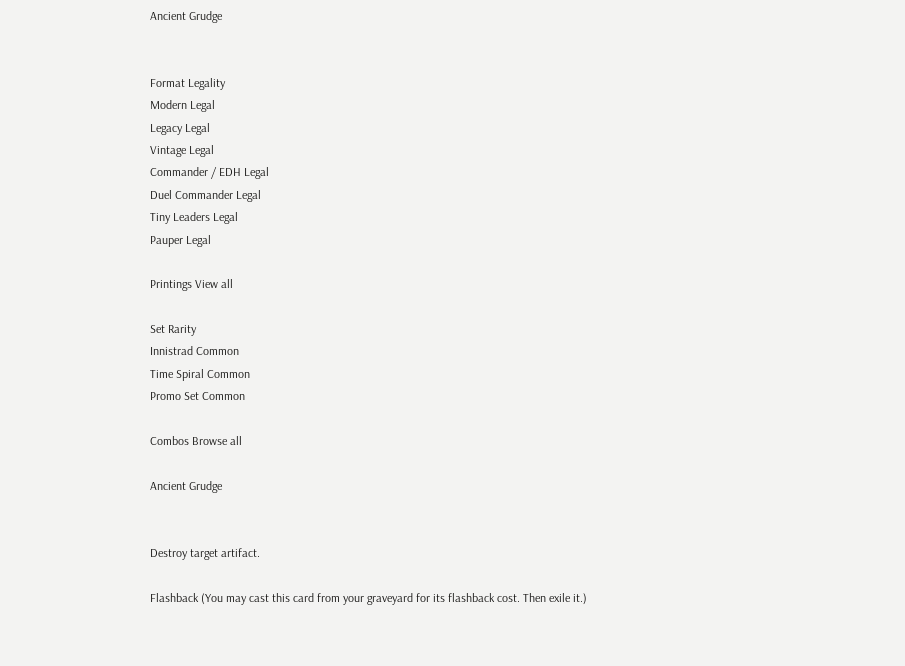Ancient Grudge


Format Legality
Modern Legal
Legacy Legal
Vintage Legal
Commander / EDH Legal
Duel Commander Legal
Tiny Leaders Legal
Pauper Legal

Printings View all

Set Rarity
Innistrad Common
Time Spiral Common
Promo Set Common

Combos Browse all

Ancient Grudge


Destroy target artifact.

Flashback (You may cast this card from your graveyard for its flashback cost. Then exile it.)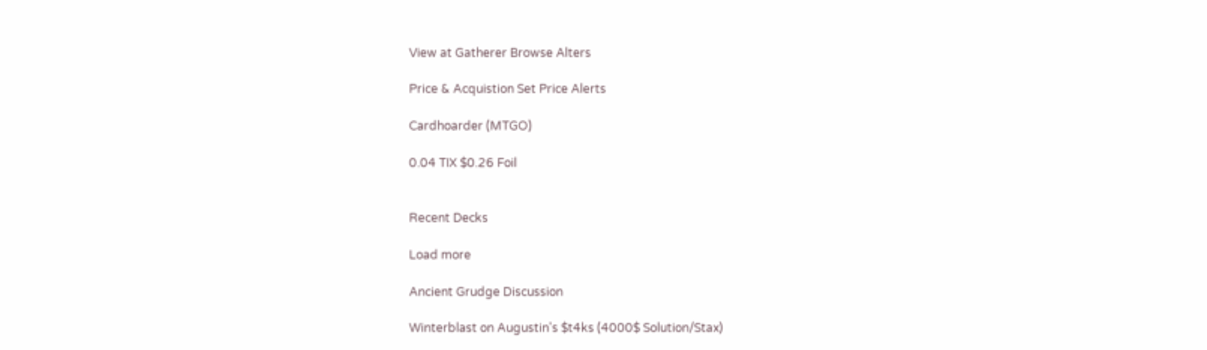View at Gatherer Browse Alters

Price & Acquistion Set Price Alerts

Cardhoarder (MTGO)

0.04 TIX $0.26 Foil


Recent Decks

Load more

Ancient Grudge Discussion

Winterblast on Augustin's $t4ks (4000$ Solution/Stax)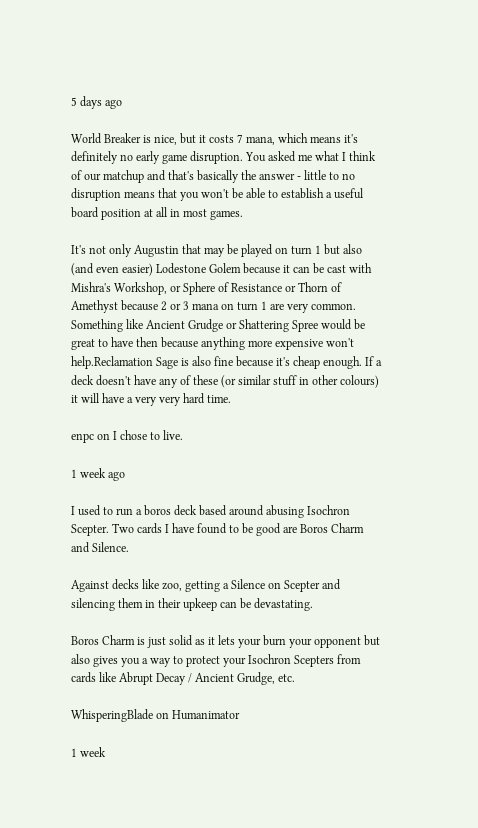5 days ago

World Breaker is nice, but it costs 7 mana, which means it's definitely no early game disruption. You asked me what I think of our matchup and that's basically the answer - little to no disruption means that you won't be able to establish a useful board position at all in most games.

It's not only Augustin that may be played on turn 1 but also (and even easier) Lodestone Golem because it can be cast with Mishra's Workshop, or Sphere of Resistance or Thorn of Amethyst because 2 or 3 mana on turn 1 are very common. Something like Ancient Grudge or Shattering Spree would be great to have then because anything more expensive won't help.Reclamation Sage is also fine because it's cheap enough. If a deck doesn't have any of these (or similar stuff in other colours) it will have a very very hard time.

enpc on I chose to live.

1 week ago

I used to run a boros deck based around abusing Isochron Scepter. Two cards I have found to be good are Boros Charm and Silence.

Against decks like zoo, getting a Silence on Scepter and silencing them in their upkeep can be devastating.

Boros Charm is just solid as it lets your burn your opponent but also gives you a way to protect your Isochron Scepters from cards like Abrupt Decay / Ancient Grudge, etc.

WhisperingBlade on Humanimator

1 week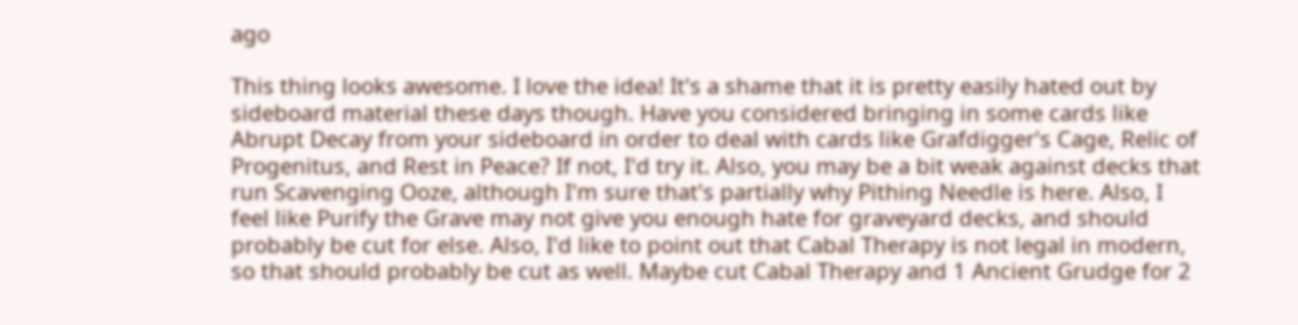ago

This thing looks awesome. I love the idea! It's a shame that it is pretty easily hated out by sideboard material these days though. Have you considered bringing in some cards like Abrupt Decay from your sideboard in order to deal with cards like Grafdigger's Cage, Relic of Progenitus, and Rest in Peace? If not, I'd try it. Also, you may be a bit weak against decks that run Scavenging Ooze, although I'm sure that's partially why Pithing Needle is here. Also, I feel like Purify the Grave may not give you enough hate for graveyard decks, and should probably be cut for else. Also, I'd like to point out that Cabal Therapy is not legal in modern, so that should probably be cut as well. Maybe cut Cabal Therapy and 1 Ancient Grudge for 2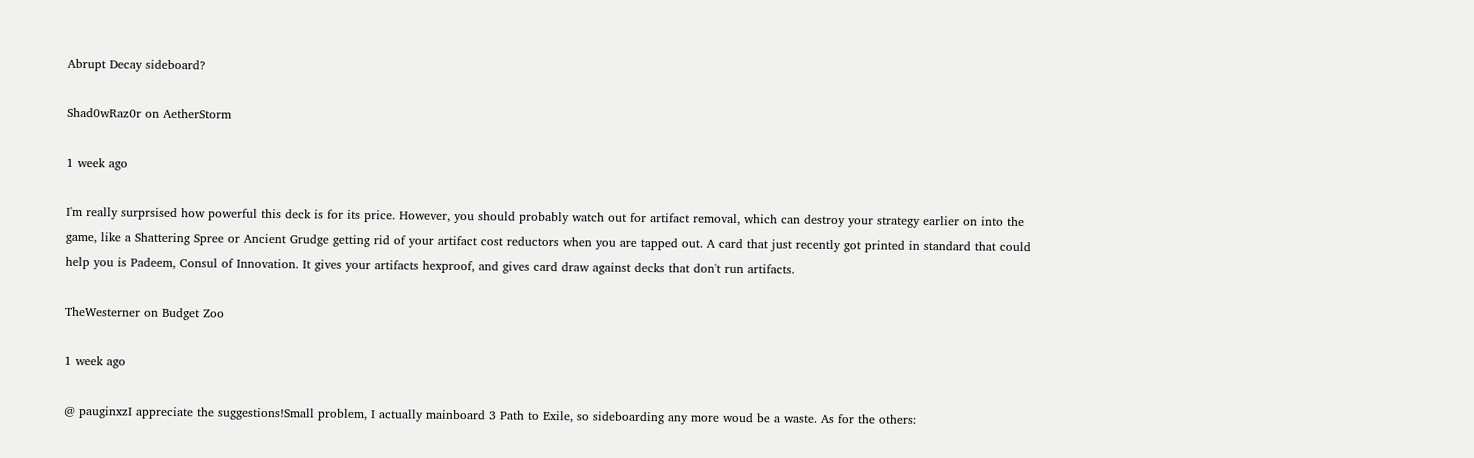Abrupt Decay sideboard?

Shad0wRaz0r on AetherStorm

1 week ago

I'm really surprsised how powerful this deck is for its price. However, you should probably watch out for artifact removal, which can destroy your strategy earlier on into the game, like a Shattering Spree or Ancient Grudge getting rid of your artifact cost reductors when you are tapped out. A card that just recently got printed in standard that could help you is Padeem, Consul of Innovation. It gives your artifacts hexproof, and gives card draw against decks that don't run artifacts.

TheWesterner on Budget Zoo

1 week ago

@ pauginxzI appreciate the suggestions!Small problem, I actually mainboard 3 Path to Exile, so sideboarding any more woud be a waste. As for the others: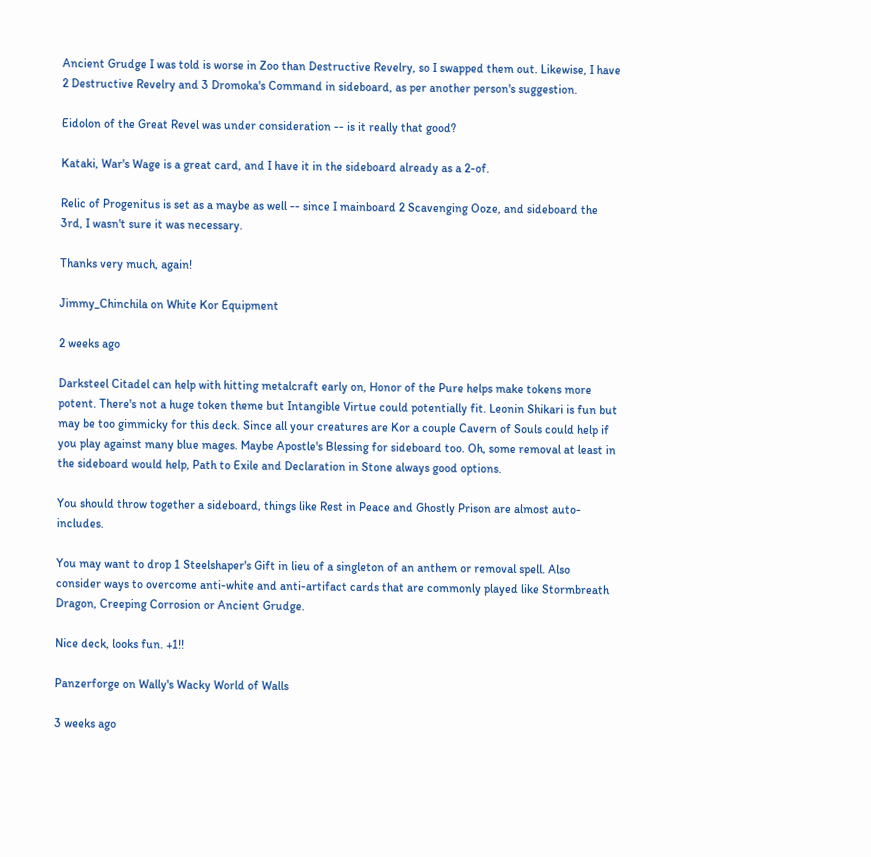Ancient Grudge I was told is worse in Zoo than Destructive Revelry, so I swapped them out. Likewise, I have 2 Destructive Revelry and 3 Dromoka's Command in sideboard, as per another person's suggestion.

Eidolon of the Great Revel was under consideration -- is it really that good?

Kataki, War's Wage is a great card, and I have it in the sideboard already as a 2-of.

Relic of Progenitus is set as a maybe as well -- since I mainboard 2 Scavenging Ooze, and sideboard the 3rd, I wasn't sure it was necessary.

Thanks very much, again!

Jimmy_Chinchila on White Kor Equipment

2 weeks ago

Darksteel Citadel can help with hitting metalcraft early on, Honor of the Pure helps make tokens more potent. There's not a huge token theme but Intangible Virtue could potentially fit. Leonin Shikari is fun but may be too gimmicky for this deck. Since all your creatures are Kor a couple Cavern of Souls could help if you play against many blue mages. Maybe Apostle's Blessing for sideboard too. Oh, some removal at least in the sideboard would help, Path to Exile and Declaration in Stone always good options.

You should throw together a sideboard, things like Rest in Peace and Ghostly Prison are almost auto-includes.

You may want to drop 1 Steelshaper's Gift in lieu of a singleton of an anthem or removal spell. Also consider ways to overcome anti-white and anti-artifact cards that are commonly played like Stormbreath Dragon, Creeping Corrosion or Ancient Grudge.

Nice deck, looks fun. +1!!

Panzerforge on Wally's Wacky World of Walls

3 weeks ago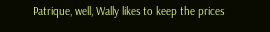Patrique, well, Wally likes to keep the prices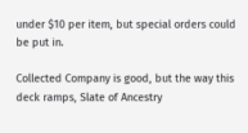under $10 per item, but special orders could be put in.

Collected Company is good, but the way this deck ramps, Slate of Ancestry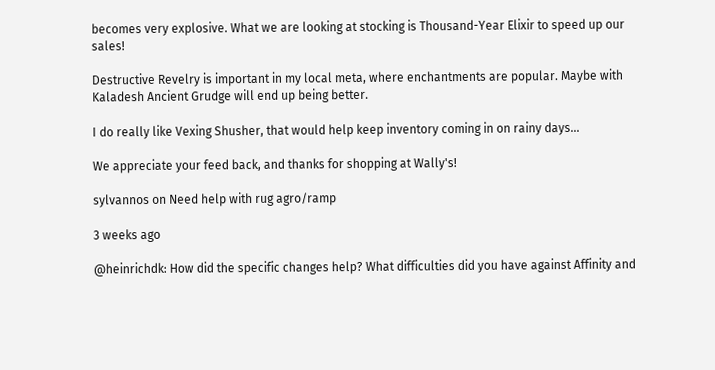becomes very explosive. What we are looking at stocking is Thousand-Year Elixir to speed up our sales!

Destructive Revelry is important in my local meta, where enchantments are popular. Maybe with Kaladesh Ancient Grudge will end up being better.

I do really like Vexing Shusher, that would help keep inventory coming in on rainy days...

We appreciate your feed back, and thanks for shopping at Wally's!

sylvannos on Need help with rug agro/ramp

3 weeks ago

@heinrichdk: How did the specific changes help? What difficulties did you have against Affinity and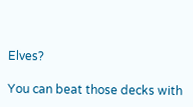Elves?

You can beat those decks with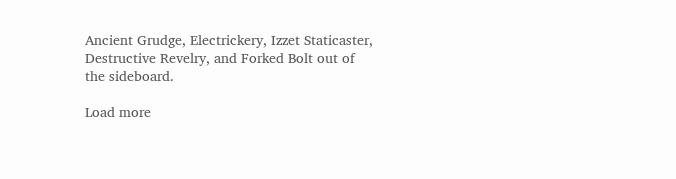Ancient Grudge, Electrickery, Izzet Staticaster, Destructive Revelry, and Forked Bolt out of the sideboard.

Load more